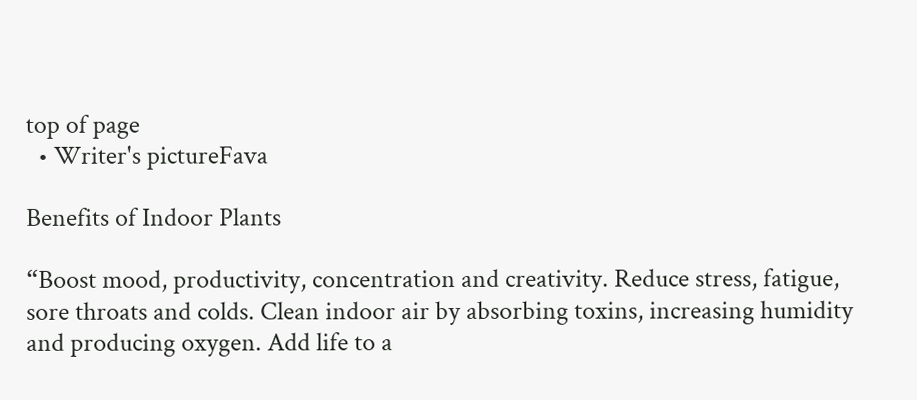top of page
  • Writer's pictureFava

Benefits of Indoor Plants

“Boost mood, productivity, concentration and creativity. Reduce stress, fatigue, sore throats and colds. Clean indoor air by absorbing toxins, increasing humidity and producing oxygen. Add life to a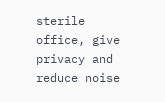sterile office, give privacy and reduce noise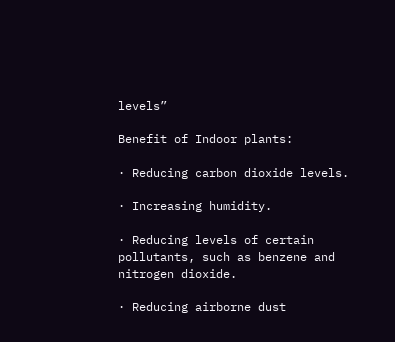levels”

Benefit of Indoor plants:

· Reducing carbon dioxide levels.

· Increasing humidity.

· Reducing levels of certain pollutants, such as benzene and nitrogen dioxide.

· Reducing airborne dust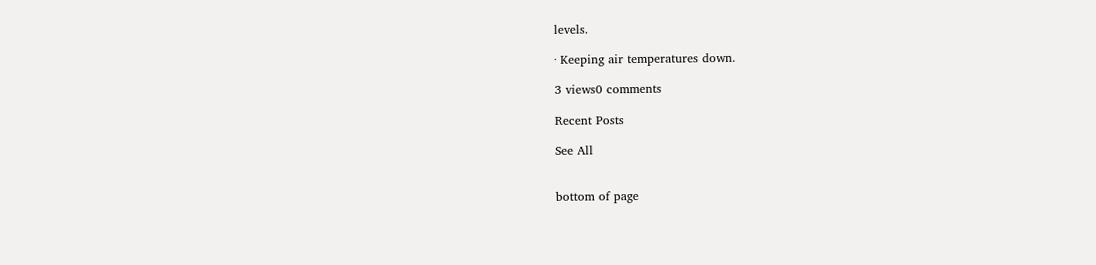levels.

· Keeping air temperatures down.

3 views0 comments

Recent Posts

See All


bottom of page